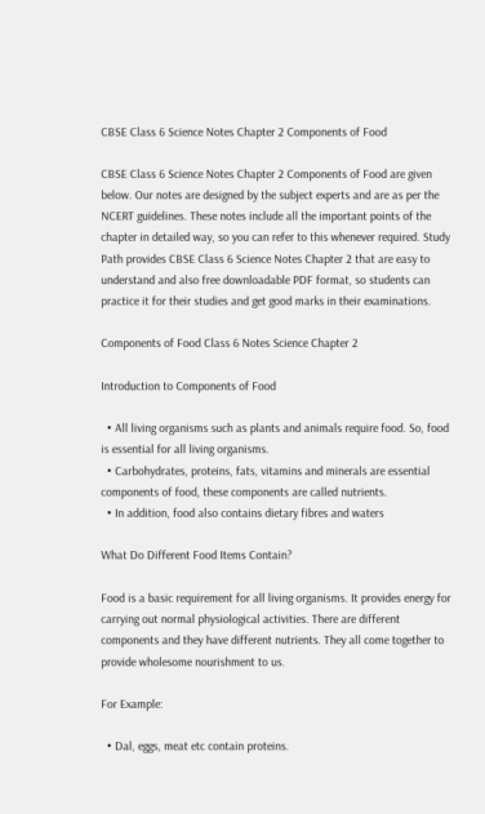CBSE Class 6 Science Notes Chapter 2 Components of Food

CBSE Class 6 Science Notes Chapter 2 Components of Food are given below. Our notes are designed by the subject experts and are as per the NCERT guidelines. These notes include all the important points of the chapter in detailed way, so you can refer to this whenever required. Study Path provides CBSE Class 6 Science Notes Chapter 2 that are easy to understand and also free downloadable PDF format, so students can practice it for their studies and get good marks in their examinations.

Components of Food Class 6 Notes Science Chapter 2

Introduction to Components of Food

  • All living organisms such as plants and animals require food. So, food is essential for all living organisms.
  • Carbohydrates, proteins, fats, vitamins and minerals are essential components of food, these components are called nutrients.
  • In addition, food also contains dietary fibres and waters

What Do Different Food Items Contain?

Food is a basic requirement for all living organisms. It provides energy for carrying out normal physiological activities. There are different components and they have different nutrients. They all come together to provide wholesome nourishment to us.

For Example:

  • Dal, eggs, meat etc contain proteins.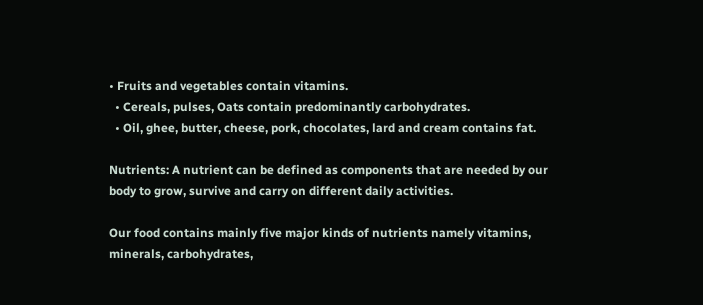• Fruits and vegetables contain vitamins.
  • Cereals, pulses, Oats contain predominantly carbohydrates.
  • Oil, ghee, butter, cheese, pork, chocolates, lard and cream contains fat.

Nutrients: A nutrient can be defined as components that are needed by our body to grow, survive and carry on different daily activities.

Our food contains mainly five major kinds of nutrients namely vitamins, minerals, carbohydrates,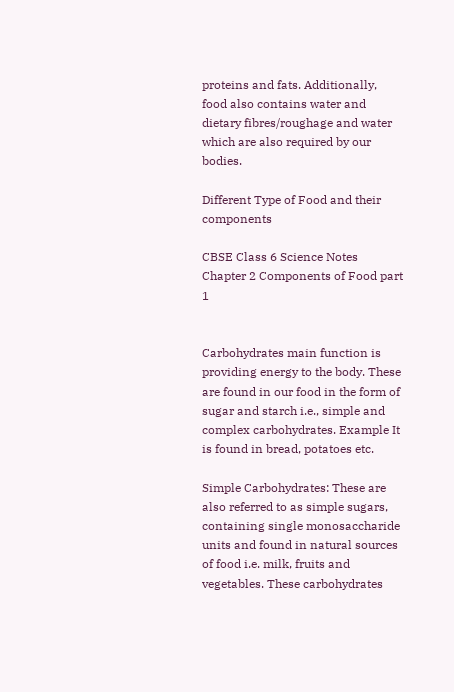proteins and fats. Additionally, food also contains water and dietary fibres/roughage and water which are also required by our bodies.

Different Type of Food and their components

CBSE Class 6 Science Notes Chapter 2 Components of Food part 1


Carbohydrates main function is providing energy to the body. These are found in our food in the form of sugar and starch i.e., simple and complex carbohydrates. Example It is found in bread, potatoes etc.

Simple Carbohydrates: These are also referred to as simple sugars, containing single monosaccharide units and found in natural sources of food i.e. milk, fruits and vegetables. These carbohydrates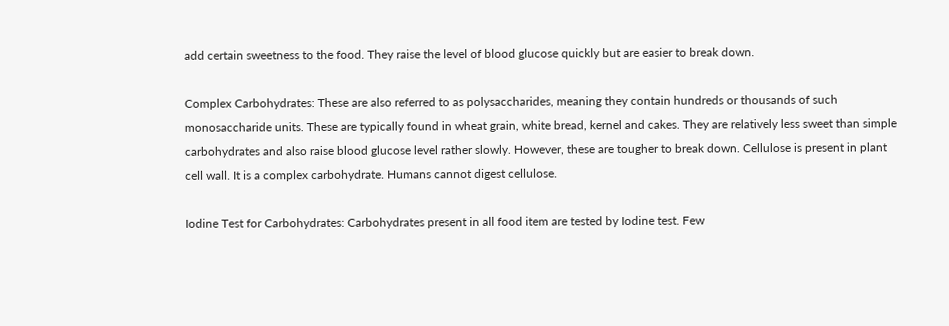add certain sweetness to the food. They raise the level of blood glucose quickly but are easier to break down.

Complex Carbohydrates: These are also referred to as polysaccharides, meaning they contain hundreds or thousands of such monosaccharide units. These are typically found in wheat grain, white bread, kernel and cakes. They are relatively less sweet than simple carbohydrates and also raise blood glucose level rather slowly. However, these are tougher to break down. Cellulose is present in plant cell wall. It is a complex carbohydrate. Humans cannot digest cellulose.

Iodine Test for Carbohydrates: Carbohydrates present in all food item are tested by Iodine test. Few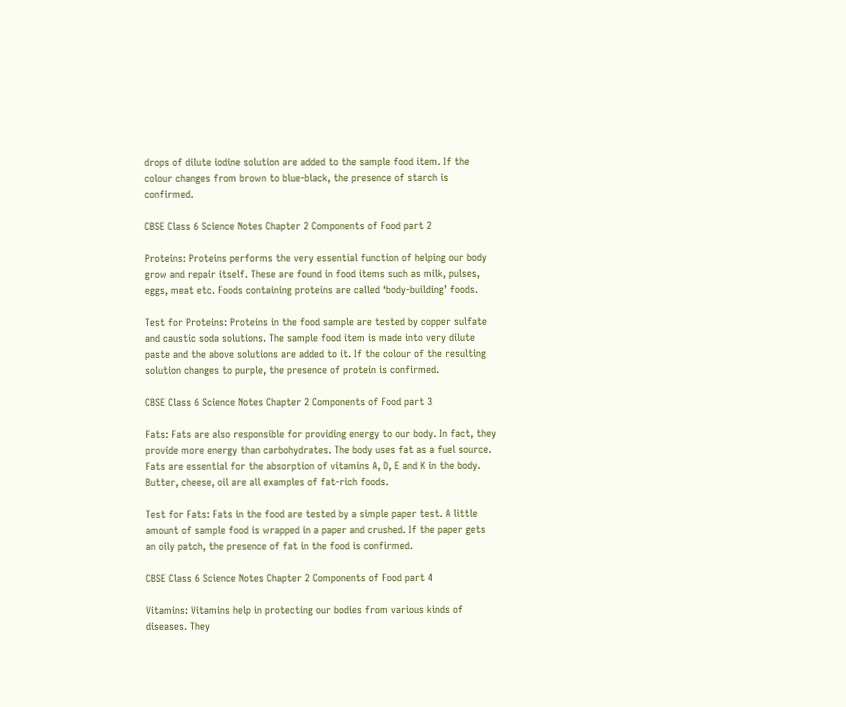drops of dilute iodine solution are added to the sample food item. If the colour changes from brown to blue-black, the presence of starch is confirmed.

CBSE Class 6 Science Notes Chapter 2 Components of Food part 2

Proteins: Proteins performs the very essential function of helping our body grow and repair itself. These are found in food items such as milk, pulses, eggs, meat etc. Foods containing proteins are called ‘body-building’ foods.

Test for Proteins: Proteins in the food sample are tested by copper sulfate and caustic soda solutions. The sample food item is made into very dilute paste and the above solutions are added to it. If the colour of the resulting solution changes to purple, the presence of protein is confirmed.

CBSE Class 6 Science Notes Chapter 2 Components of Food part 3

Fats: Fats are also responsible for providing energy to our body. In fact, they provide more energy than carbohydrates. The body uses fat as a fuel source. Fats are essential for the absorption of vitamins A, D, E and K in the body.  Butter, cheese, oil are all examples of fat-rich foods.

Test for Fats: Fats in the food are tested by a simple paper test. A little amount of sample food is wrapped in a paper and crushed. If the paper gets an oily patch, the presence of fat in the food is confirmed.

CBSE Class 6 Science Notes Chapter 2 Components of Food part 4

Vitamins: Vitamins help in protecting our bodies from various kinds of diseases. They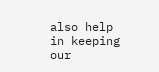also help in keeping our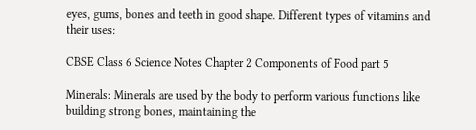eyes, gums, bones and teeth in good shape. Different types of vitamins and their uses:

CBSE Class 6 Science Notes Chapter 2 Components of Food part 5

Minerals: Minerals are used by the body to perform various functions like building strong bones, maintaining the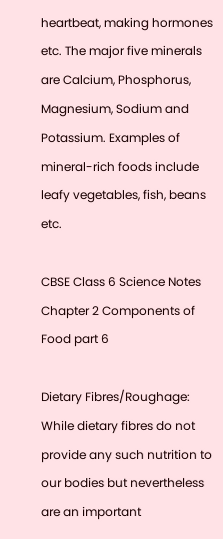heartbeat, making hormones etc. The major five minerals are Calcium, Phosphorus, Magnesium, Sodium and Potassium. Examples of mineral-rich foods include leafy vegetables, fish, beans etc.

CBSE Class 6 Science Notes Chapter 2 Components of Food part 6

Dietary Fibres/Roughage: While dietary fibres do not provide any such nutrition to our bodies but nevertheless are an important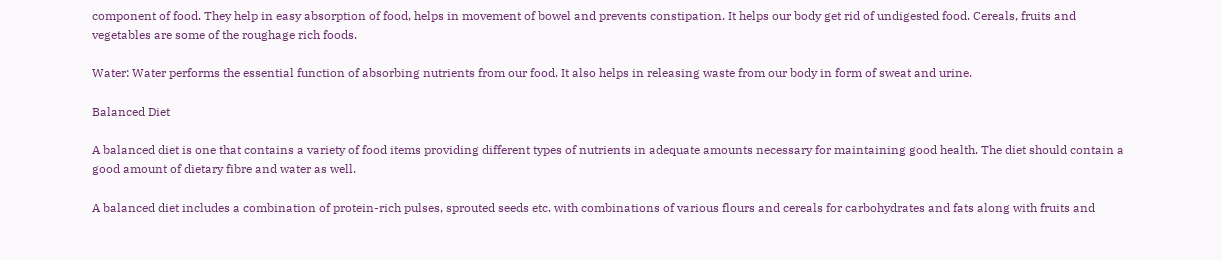component of food. They help in easy absorption of food, helps in movement of bowel and prevents constipation. It helps our body get rid of undigested food. Cereals, fruits and vegetables are some of the roughage rich foods.

Water: Water performs the essential function of absorbing nutrients from our food. It also helps in releasing waste from our body in form of sweat and urine.

Balanced Diet

A balanced diet is one that contains a variety of food items providing different types of nutrients in adequate amounts necessary for maintaining good health. The diet should contain a good amount of dietary fibre and water as well.

A balanced diet includes a combination of protein-rich pulses, sprouted seeds etc. with combinations of various flours and cereals for carbohydrates and fats along with fruits and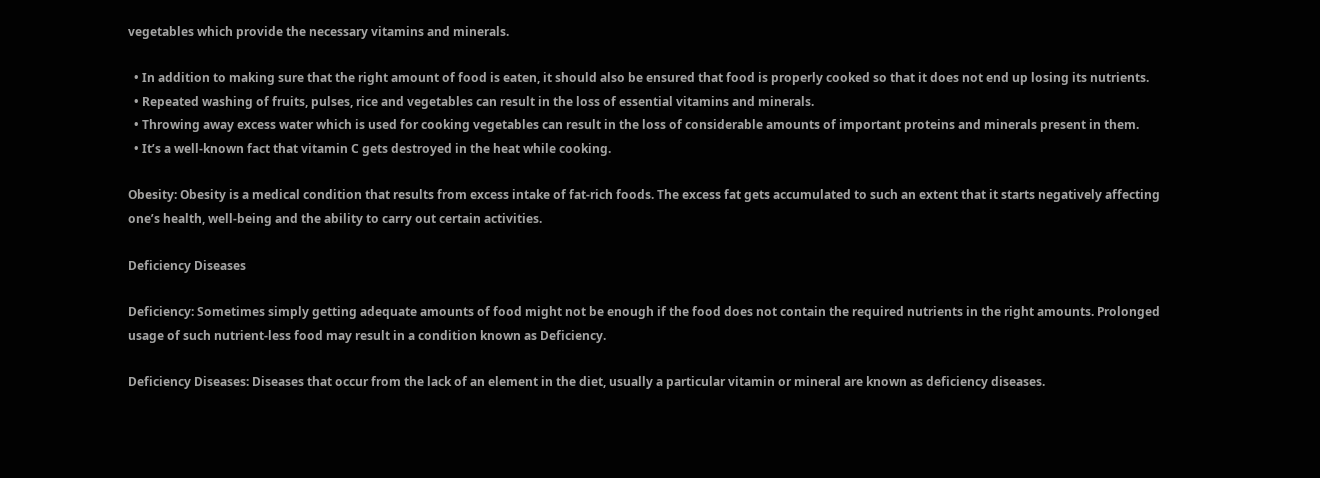vegetables which provide the necessary vitamins and minerals.

  • In addition to making sure that the right amount of food is eaten, it should also be ensured that food is properly cooked so that it does not end up losing its nutrients.
  • Repeated washing of fruits, pulses, rice and vegetables can result in the loss of essential vitamins and minerals.
  • Throwing away excess water which is used for cooking vegetables can result in the loss of considerable amounts of important proteins and minerals present in them.
  • It’s a well-known fact that vitamin C gets destroyed in the heat while cooking.

Obesity: Obesity is a medical condition that results from excess intake of fat-rich foods. The excess fat gets accumulated to such an extent that it starts negatively affecting one’s health, well-being and the ability to carry out certain activities.

Deficiency Diseases

Deficiency: Sometimes simply getting adequate amounts of food might not be enough if the food does not contain the required nutrients in the right amounts. Prolonged usage of such nutrient-less food may result in a condition known as Deficiency.

Deficiency Diseases: Diseases that occur from the lack of an element in the diet, usually a particular vitamin or mineral are known as deficiency diseases.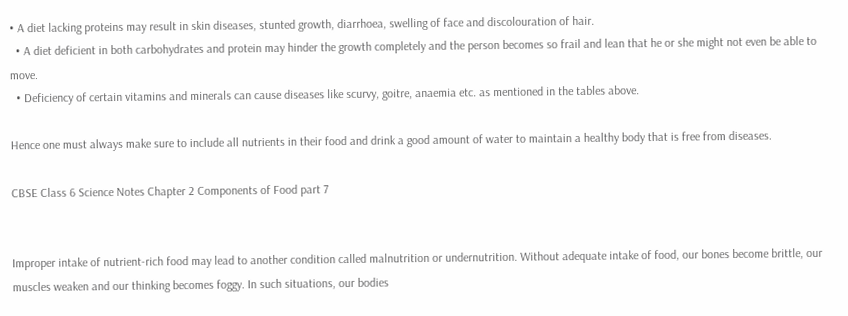• A diet lacking proteins may result in skin diseases, stunted growth, diarrhoea, swelling of face and discolouration of hair.
  • A diet deficient in both carbohydrates and protein may hinder the growth completely and the person becomes so frail and lean that he or she might not even be able to move.
  • Deficiency of certain vitamins and minerals can cause diseases like scurvy, goitre, anaemia etc. as mentioned in the tables above.

Hence one must always make sure to include all nutrients in their food and drink a good amount of water to maintain a healthy body that is free from diseases.

CBSE Class 6 Science Notes Chapter 2 Components of Food part 7


Improper intake of nutrient-rich food may lead to another condition called malnutrition or undernutrition. Without adequate intake of food, our bones become brittle, our muscles weaken and our thinking becomes foggy. In such situations, our bodies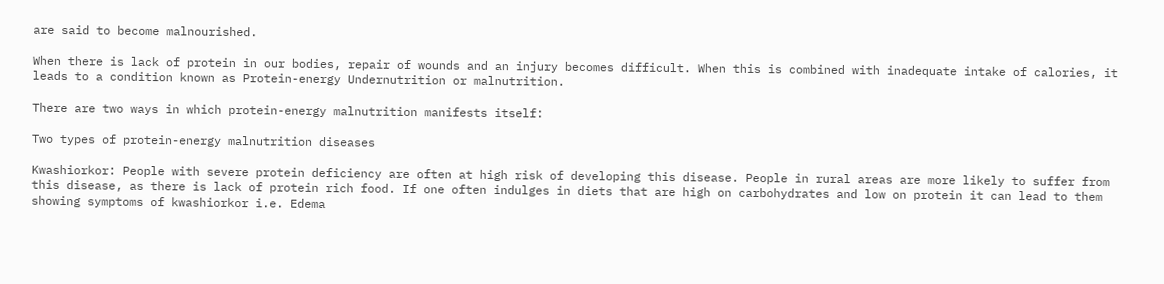are said to become malnourished.

When there is lack of protein in our bodies, repair of wounds and an injury becomes difficult. When this is combined with inadequate intake of calories, it leads to a condition known as Protein-energy Undernutrition or malnutrition.

There are two ways in which protein-energy malnutrition manifests itself:

Two types of protein-energy malnutrition diseases

Kwashiorkor: People with severe protein deficiency are often at high risk of developing this disease. People in rural areas are more likely to suffer from this disease, as there is lack of protein rich food. If one often indulges in diets that are high on carbohydrates and low on protein it can lead to them showing symptoms of kwashiorkor i.e. Edema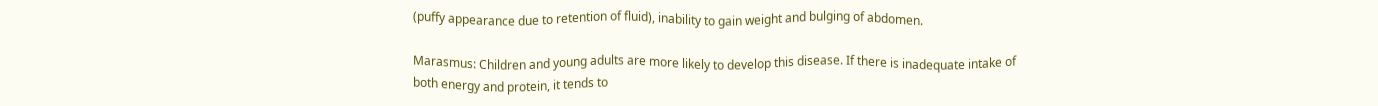(puffy appearance due to retention of fluid), inability to gain weight and bulging of abdomen.

Marasmus: Children and young adults are more likely to develop this disease. If there is inadequate intake of both energy and protein, it tends to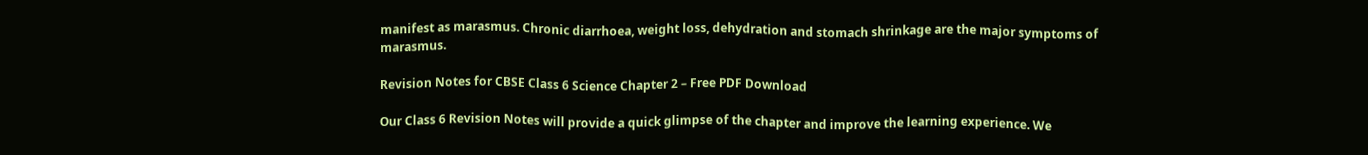manifest as marasmus. Chronic diarrhoea, weight loss, dehydration and stomach shrinkage are the major symptoms of marasmus.

Revision Notes for CBSE Class 6 Science Chapter 2 – Free PDF Download

Our Class 6 Revision Notes will provide a quick glimpse of the chapter and improve the learning experience. We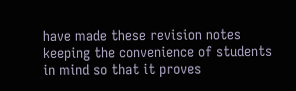have made these revision notes keeping the convenience of students in mind so that it proves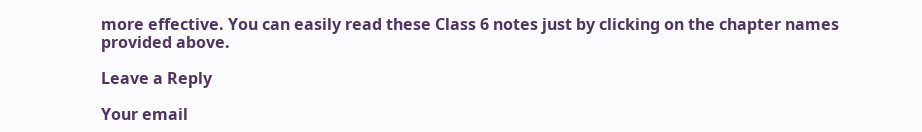more effective. You can easily read these Class 6 notes just by clicking on the chapter names provided above.

Leave a Reply

Your email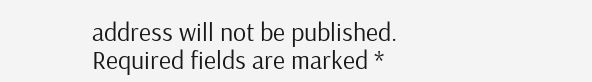address will not be published. Required fields are marked *